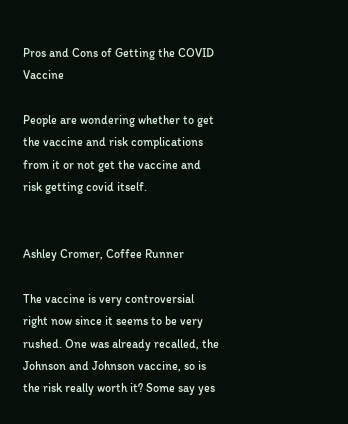Pros and Cons of Getting the COVID Vaccine

People are wondering whether to get the vaccine and risk complications from it or not get the vaccine and risk getting covid itself.


Ashley Cromer, Coffee Runner

The vaccine is very controversial right now since it seems to be very rushed. One was already recalled, the Johnson and Johnson vaccine, so is the risk really worth it? Some say yes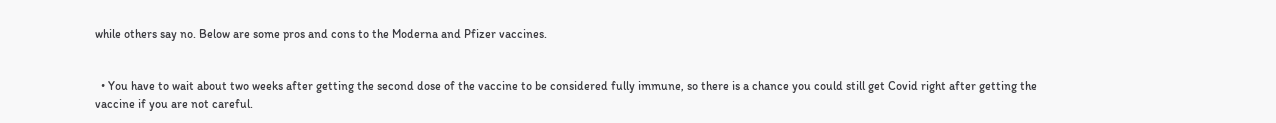while others say no. Below are some pros and cons to the Moderna and Pfizer vaccines.


  • You have to wait about two weeks after getting the second dose of the vaccine to be considered fully immune, so there is a chance you could still get Covid right after getting the vaccine if you are not careful.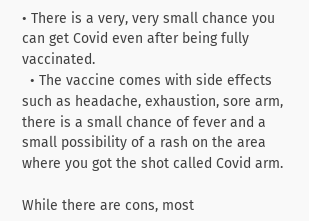• There is a very, very small chance you can get Covid even after being fully vaccinated.
  • The vaccine comes with side effects such as headache, exhaustion, sore arm, there is a small chance of fever and a small possibility of a rash on the area where you got the shot called Covid arm.

While there are cons, most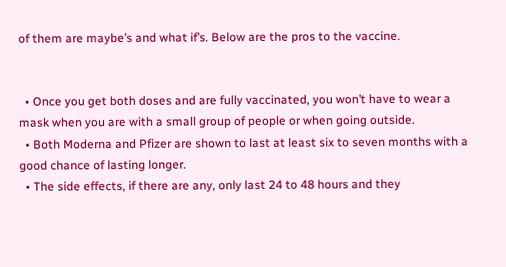of them are maybe’s and what if’s. Below are the pros to the vaccine.


  • Once you get both doses and are fully vaccinated, you won’t have to wear a mask when you are with a small group of people or when going outside.
  • Both Moderna and Pfizer are shown to last at least six to seven months with a good chance of lasting longer.
  • The side effects, if there are any, only last 24 to 48 hours and they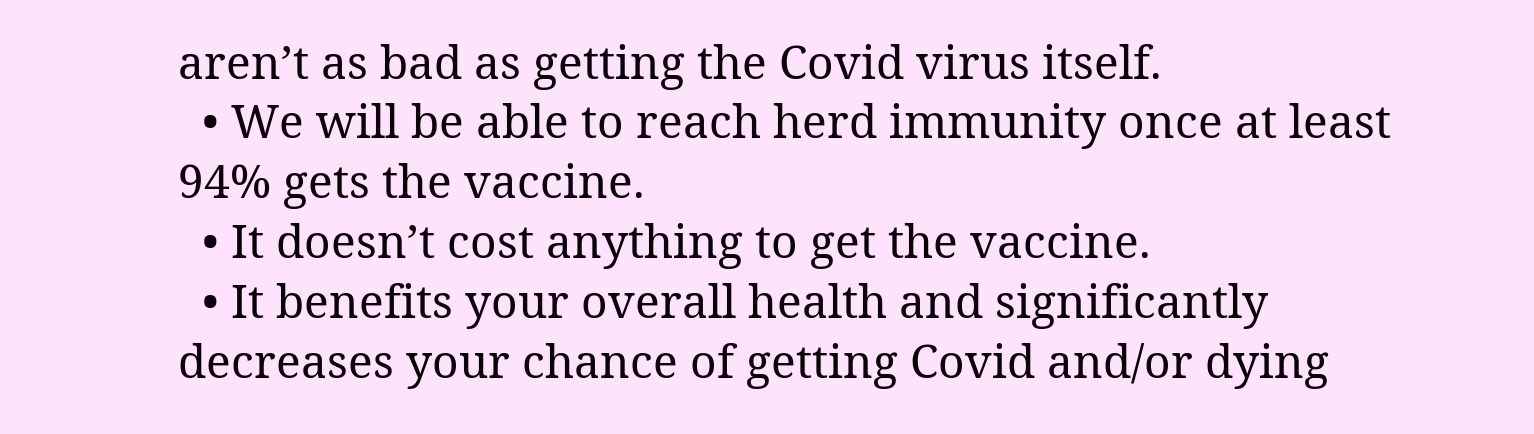aren’t as bad as getting the Covid virus itself.
  • We will be able to reach herd immunity once at least 94% gets the vaccine.
  • It doesn’t cost anything to get the vaccine.
  • It benefits your overall health and significantly decreases your chance of getting Covid and/or dying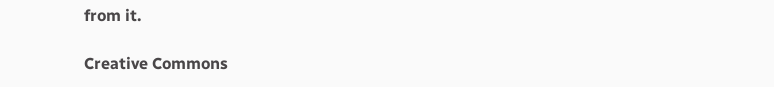from it.

Creative Commons